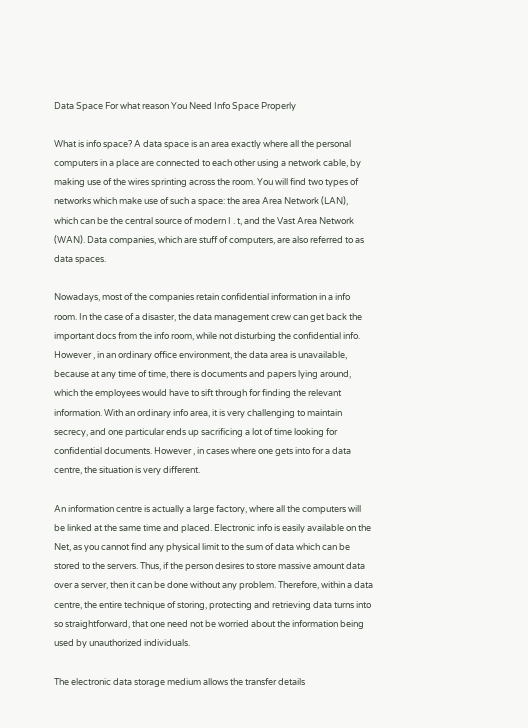Data Space For what reason You Need Info Space Properly

What is info space? A data space is an area exactly where all the personal computers in a place are connected to each other using a network cable, by making use of the wires sprinting across the room. You will find two types of networks which make use of such a space: the area Area Network (LAN), which can be the central source of modern I . t, and the Vast Area Network (WAN). Data companies, which are stuff of computers, are also referred to as data spaces.

Nowadays, most of the companies retain confidential information in a info room. In the case of a disaster, the data management crew can get back the important docs from the info room, while not disturbing the confidential info. However , in an ordinary office environment, the data area is unavailable, because at any time of time, there is documents and papers lying around, which the employees would have to sift through for finding the relevant information. With an ordinary info area, it is very challenging to maintain secrecy, and one particular ends up sacrificing a lot of time looking for confidential documents. However , in cases where one gets into for a data centre, the situation is very different.

An information centre is actually a large factory, where all the computers will be linked at the same time and placed. Electronic info is easily available on the Net, as you cannot find any physical limit to the sum of data which can be stored to the servers. Thus, if the person desires to store massive amount data over a server, then it can be done without any problem. Therefore, within a data centre, the entire technique of storing, protecting and retrieving data turns into so straightforward, that one need not be worried about the information being used by unauthorized individuals.

The electronic data storage medium allows the transfer details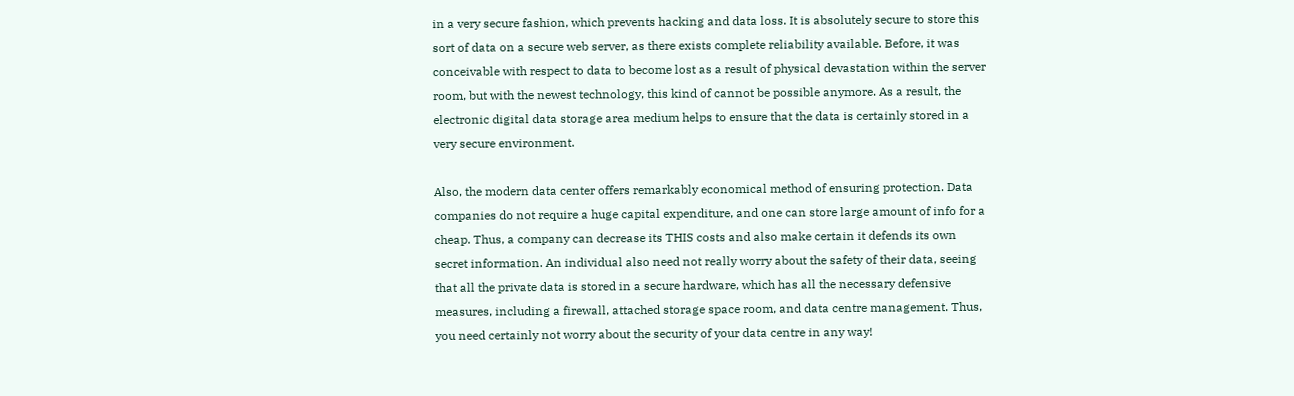in a very secure fashion, which prevents hacking and data loss. It is absolutely secure to store this sort of data on a secure web server, as there exists complete reliability available. Before, it was conceivable with respect to data to become lost as a result of physical devastation within the server room, but with the newest technology, this kind of cannot be possible anymore. As a result, the electronic digital data storage area medium helps to ensure that the data is certainly stored in a very secure environment.

Also, the modern data center offers remarkably economical method of ensuring protection. Data companies do not require a huge capital expenditure, and one can store large amount of info for a cheap. Thus, a company can decrease its THIS costs and also make certain it defends its own secret information. An individual also need not really worry about the safety of their data, seeing that all the private data is stored in a secure hardware, which has all the necessary defensive measures, including a firewall, attached storage space room, and data centre management. Thus, you need certainly not worry about the security of your data centre in any way!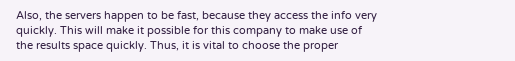Also, the servers happen to be fast, because they access the info very quickly. This will make it possible for this company to make use of the results space quickly. Thus, it is vital to choose the proper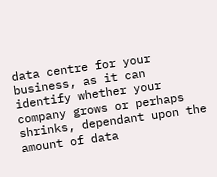data centre for your business, as it can identify whether your company grows or perhaps shrinks, dependant upon the amount of data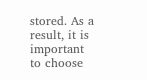stored. As a result, it is important to choose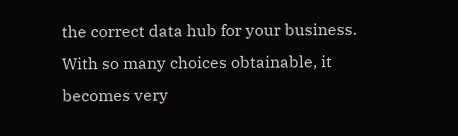the correct data hub for your business. With so many choices obtainable, it becomes very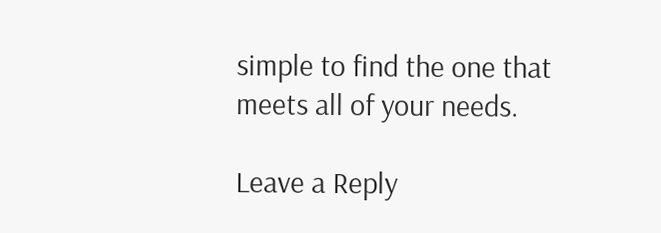simple to find the one that meets all of your needs.

Leave a Reply